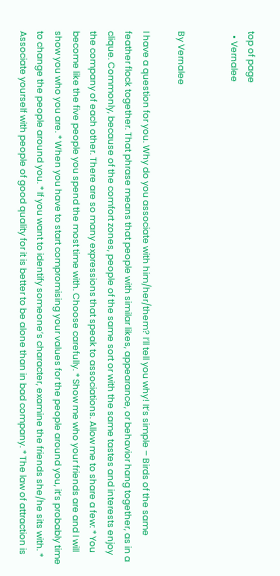top of page
  • Vernalee


By Vernalee

I have a question for you. Why do you associate with him/her/them? I’ll tell you why! It’s simple – Birds of the same feather flock together. That phrase means that people with similar likes, appearance, or behavior hang together, as in a clique. Commonly, because of the comfort zones, people of the same sort or with the same tastes and interests enjoy the company of each other. There are so many expressions that speak to associations. Allow me to share a few: * You become like the five people you spend the most time with. Choose carefully. * Show me who your friends are and I will show you who you are. * When you have to start compromising your values for the people around you, it’s probably time to change the people around you. * If you want to identify someone’s character, examine the friends she/he sits with. * Associate yourself with people of good quality for it is better to be alone than in bad company. * The law of attraction is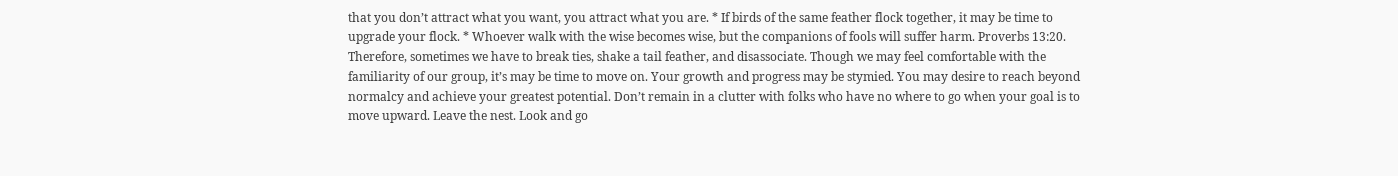that you don’t attract what you want, you attract what you are. * If birds of the same feather flock together, it may be time to upgrade your flock. * Whoever walk with the wise becomes wise, but the companions of fools will suffer harm. Proverbs 13:20. Therefore, sometimes we have to break ties, shake a tail feather, and disassociate. Though we may feel comfortable with the familiarity of our group, it’s may be time to move on. Your growth and progress may be stymied. You may desire to reach beyond normalcy and achieve your greatest potential. Don’t remain in a clutter with folks who have no where to go when your goal is to move upward. Leave the nest. Look and go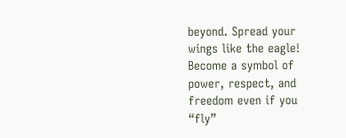beyond. Spread your wings like the eagle! Become a symbol of power, respect, and freedom even if you “fly”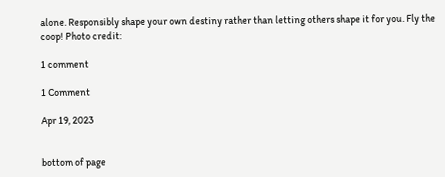alone. Responsibly shape your own destiny rather than letting others shape it for you. Fly the coop! Photo credit:

1 comment

1 Comment

Apr 19, 2023


bottom of page